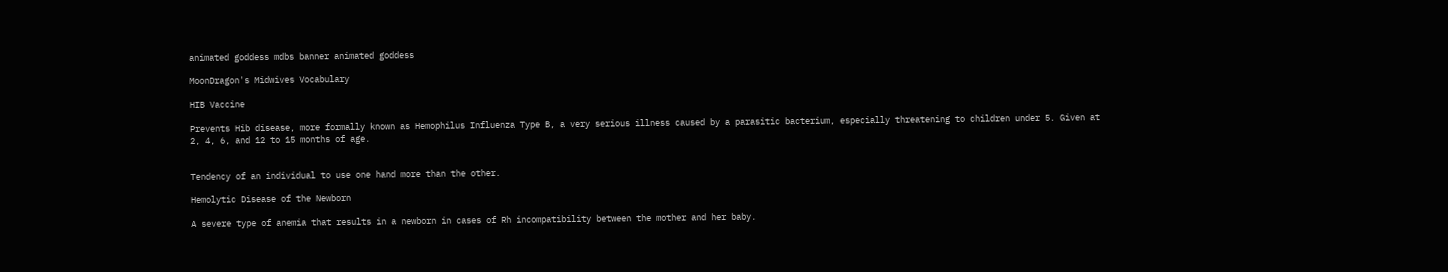animated goddess mdbs banner animated goddess

MoonDragon's Midwives Vocabulary

HIB Vaccine

Prevents Hib disease, more formally known as Hemophilus Influenza Type B, a very serious illness caused by a parasitic bacterium, especially threatening to children under 5. Given at 2, 4, 6, and 12 to 15 months of age.


Tendency of an individual to use one hand more than the other.

Hemolytic Disease of the Newborn

A severe type of anemia that results in a newborn in cases of Rh incompatibility between the mother and her baby.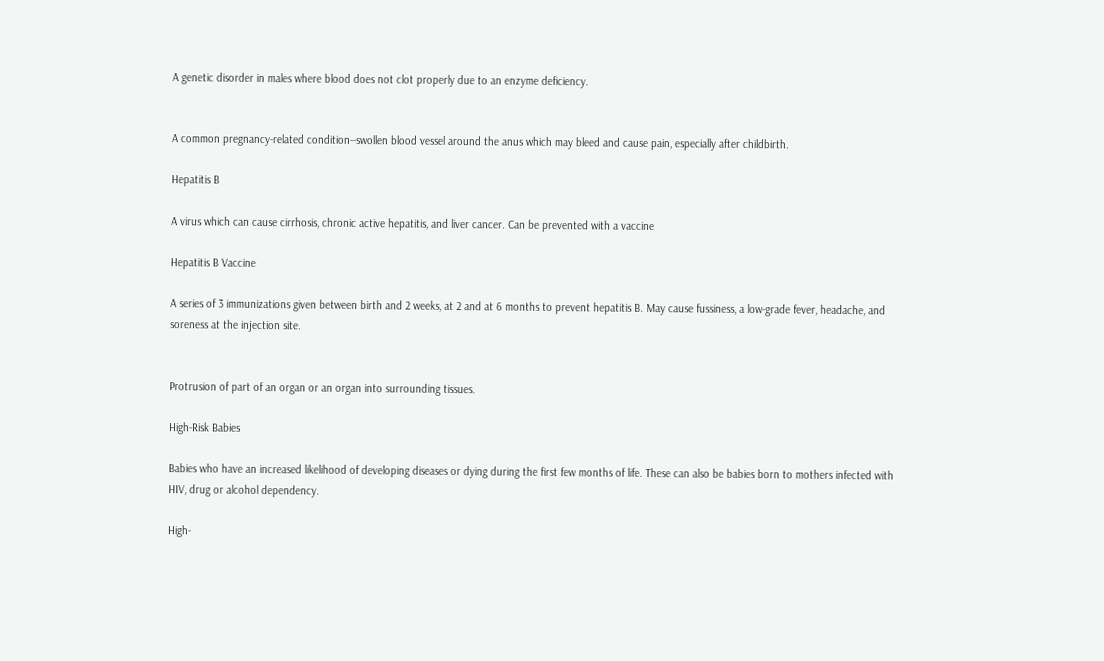A genetic disorder in males where blood does not clot properly due to an enzyme deficiency.


A common pregnancy-related condition--swollen blood vessel around the anus which may bleed and cause pain, especially after childbirth.

Hepatitis B

A virus which can cause cirrhosis, chronic active hepatitis, and liver cancer. Can be prevented with a vaccine

Hepatitis B Vaccine

A series of 3 immunizations given between birth and 2 weeks, at 2 and at 6 months to prevent hepatitis B. May cause fussiness, a low-grade fever, headache, and soreness at the injection site.


Protrusion of part of an organ or an organ into surrounding tissues.

High-Risk Babies

Babies who have an increased likelihood of developing diseases or dying during the first few months of life. These can also be babies born to mothers infected with HIV, drug or alcohol dependency.

High-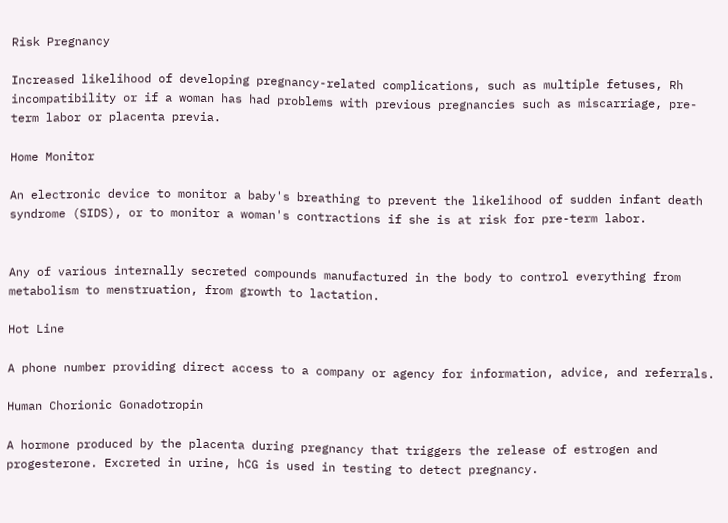Risk Pregnancy

Increased likelihood of developing pregnancy-related complications, such as multiple fetuses, Rh incompatibility or if a woman has had problems with previous pregnancies such as miscarriage, pre-term labor or placenta previa.

Home Monitor

An electronic device to monitor a baby's breathing to prevent the likelihood of sudden infant death syndrome (SIDS), or to monitor a woman's contractions if she is at risk for pre-term labor.


Any of various internally secreted compounds manufactured in the body to control everything from metabolism to menstruation, from growth to lactation.

Hot Line

A phone number providing direct access to a company or agency for information, advice, and referrals.

Human Chorionic Gonadotropin

A hormone produced by the placenta during pregnancy that triggers the release of estrogen and progesterone. Excreted in urine, hCG is used in testing to detect pregnancy.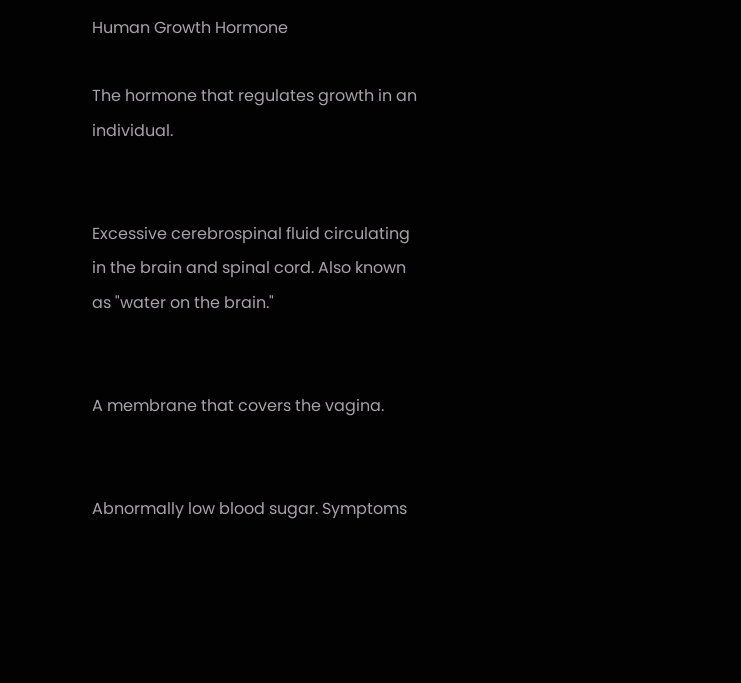Human Growth Hormone

The hormone that regulates growth in an individual.


Excessive cerebrospinal fluid circulating in the brain and spinal cord. Also known as "water on the brain."


A membrane that covers the vagina.


Abnormally low blood sugar. Symptoms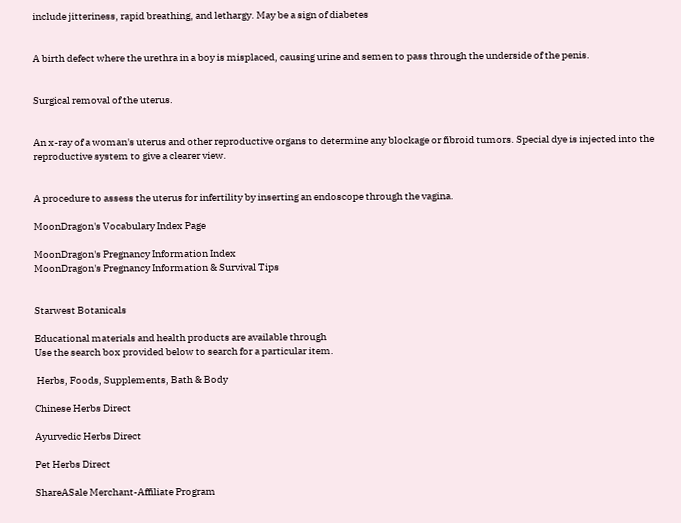include jitteriness, rapid breathing, and lethargy. May be a sign of diabetes


A birth defect where the urethra in a boy is misplaced, causing urine and semen to pass through the underside of the penis.


Surgical removal of the uterus.


An x-ray of a woman's uterus and other reproductive organs to determine any blockage or fibroid tumors. Special dye is injected into the reproductive system to give a clearer view.


A procedure to assess the uterus for infertility by inserting an endoscope through the vagina.

MoonDragon's Vocabulary Index Page

MoonDragon's Pregnancy Information Index
MoonDragon's Pregnancy Information & Survival Tips


Starwest Botanicals

Educational materials and health products are available through
Use the search box provided below to search for a particular item.

 Herbs, Foods, Supplements, Bath & Body

Chinese Herbs Direct

Ayurvedic Herbs Direct

Pet Herbs Direct

ShareASale Merchant-Affiliate Program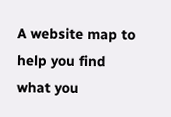A website map to help you find what you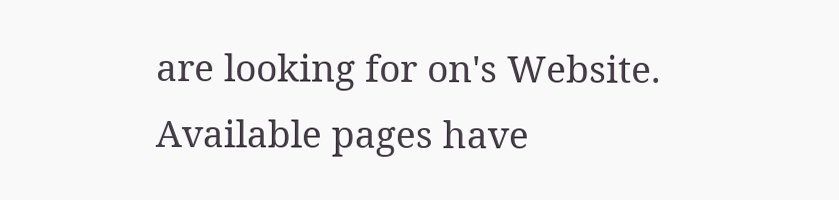are looking for on's Website. Available pages have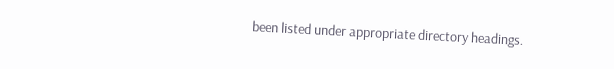been listed under appropriate directory headings.